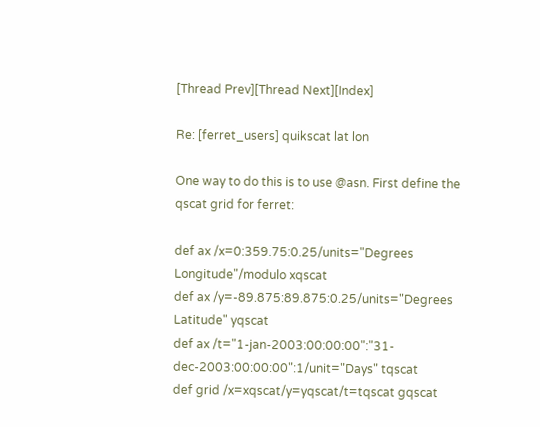[Thread Prev][Thread Next][Index]

Re: [ferret_users] quikscat lat lon

One way to do this is to use @asn. First define the qscat grid for ferret:

def ax /x=0:359.75:0.25/units="Degrees Longitude"/modulo xqscat
def ax /y=-89.875:89.875:0.25/units="Degrees Latitude" yqscat
def ax /t="1-jan-2003:00:00:00":"31-dec-2003:00:00:00":1/unit="Days" tqscat
def grid /x=xqscat/y=yqscat/t=tqscat gqscat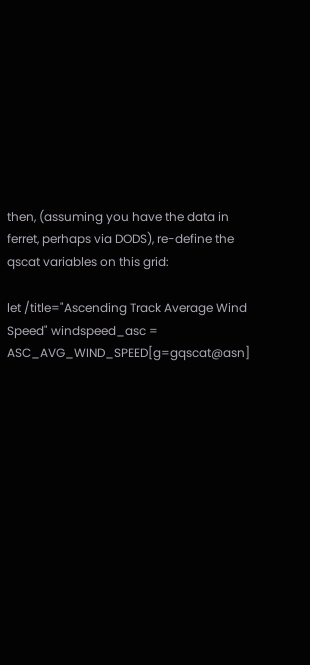then, (assuming you have the data in ferret, perhaps via DODS), re-define the qscat variables on this grid:

let /title="Ascending Track Average Wind Speed" windspeed_asc = ASC_AVG_WIND_SPEED[g=gqscat@asn]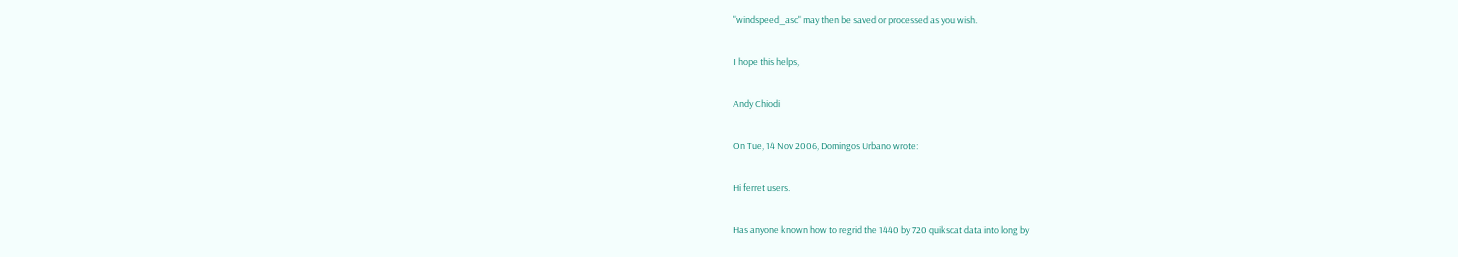"windspeed_asc" may then be saved or processed as you wish.

I hope this helps,

Andy Chiodi

On Tue, 14 Nov 2006, Domingos Urbano wrote:

Hi ferret users.

Has anyone known how to regrid the 1440 by 720 quikscat data into long by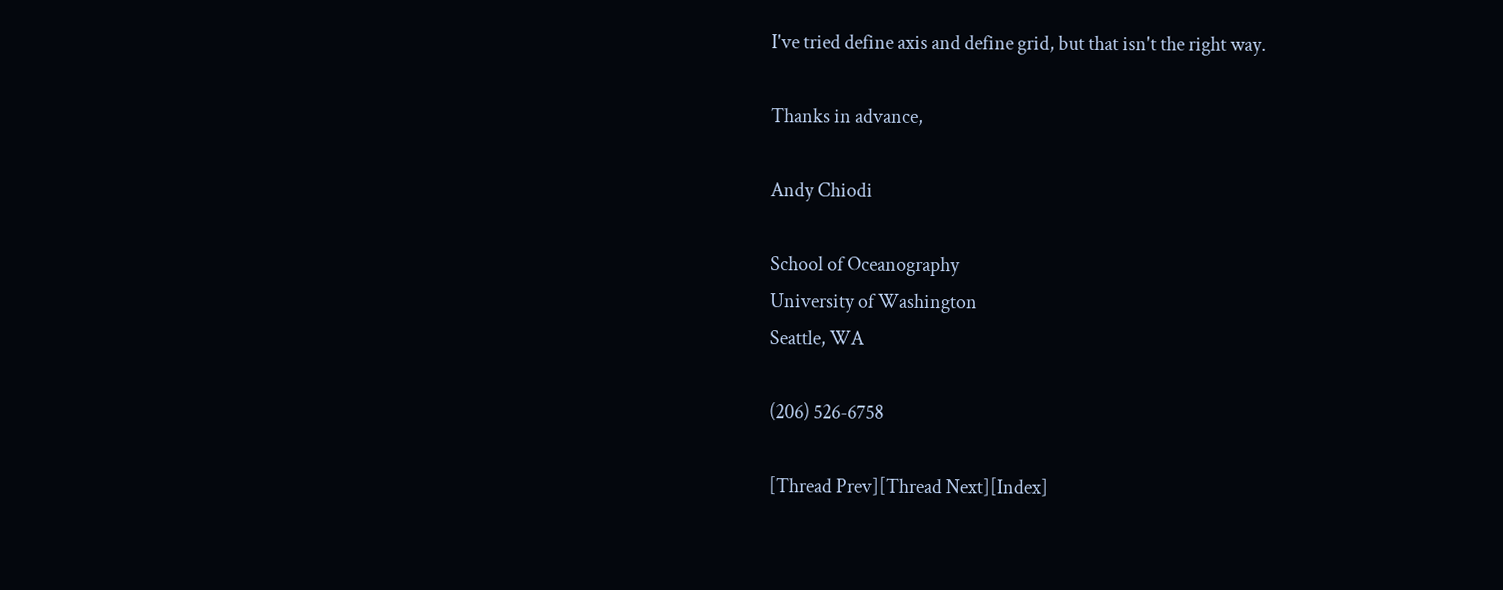I've tried define axis and define grid, but that isn't the right way.

Thanks in advance,

Andy Chiodi

School of Oceanography
University of Washington
Seattle, WA

(206) 526-6758

[Thread Prev][Thread Next][Index]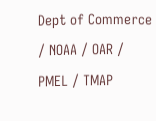Dept of Commerce / NOAA / OAR / PMEL / TMAP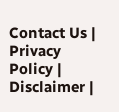Contact Us | Privacy Policy | Disclaimer |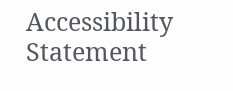Accessibility Statement